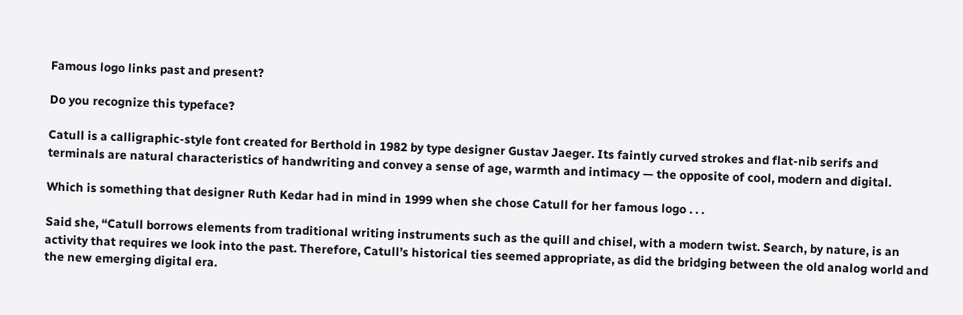Famous logo links past and present?

Do you recognize this typeface?

Catull is a calligraphic-style font created for Berthold in 1982 by type designer Gustav Jaeger. Its faintly curved strokes and flat-nib serifs and terminals are natural characteristics of handwriting and convey a sense of age, warmth and intimacy — the opposite of cool, modern and digital.

Which is something that designer Ruth Kedar had in mind in 1999 when she chose Catull for her famous logo . . .

Said she, “Catull borrows elements from traditional writing instruments such as the quill and chisel, with a modern twist. Search, by nature, is an activity that requires we look into the past. Therefore, Catull’s historical ties seemed appropriate, as did the bridging between the old analog world and the new emerging digital era.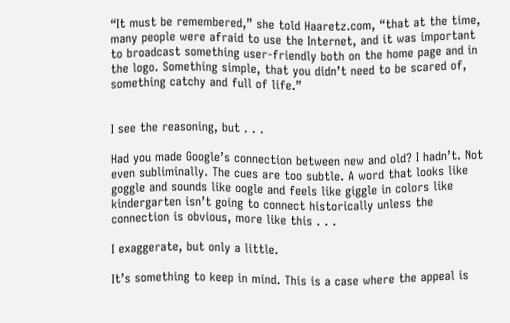“It must be remembered,” she told Haaretz.com, “that at the time, many people were afraid to use the Internet, and it was important to broadcast something user-friendly both on the home page and in the logo. Something simple, that you didn’t need to be scared of, something catchy and full of life.”


I see the reasoning, but . . .

Had you made Google’s connection between new and old? I hadn’t. Not even subliminally. The cues are too subtle. A word that looks like goggle and sounds like oogle and feels like giggle in colors like kindergarten isn’t going to connect historically unless the connection is obvious, more like this . . .

I exaggerate, but only a little.

It’s something to keep in mind. This is a case where the appeal is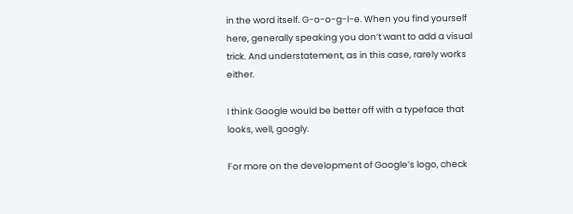in the word itself. G-o-o-g-l-e. When you find yourself here, generally speaking you don’t want to add a visual trick. And understatement, as in this case, rarely works either.

I think Google would be better off with a typeface that looks, well, googly.

For more on the development of Google’s logo, check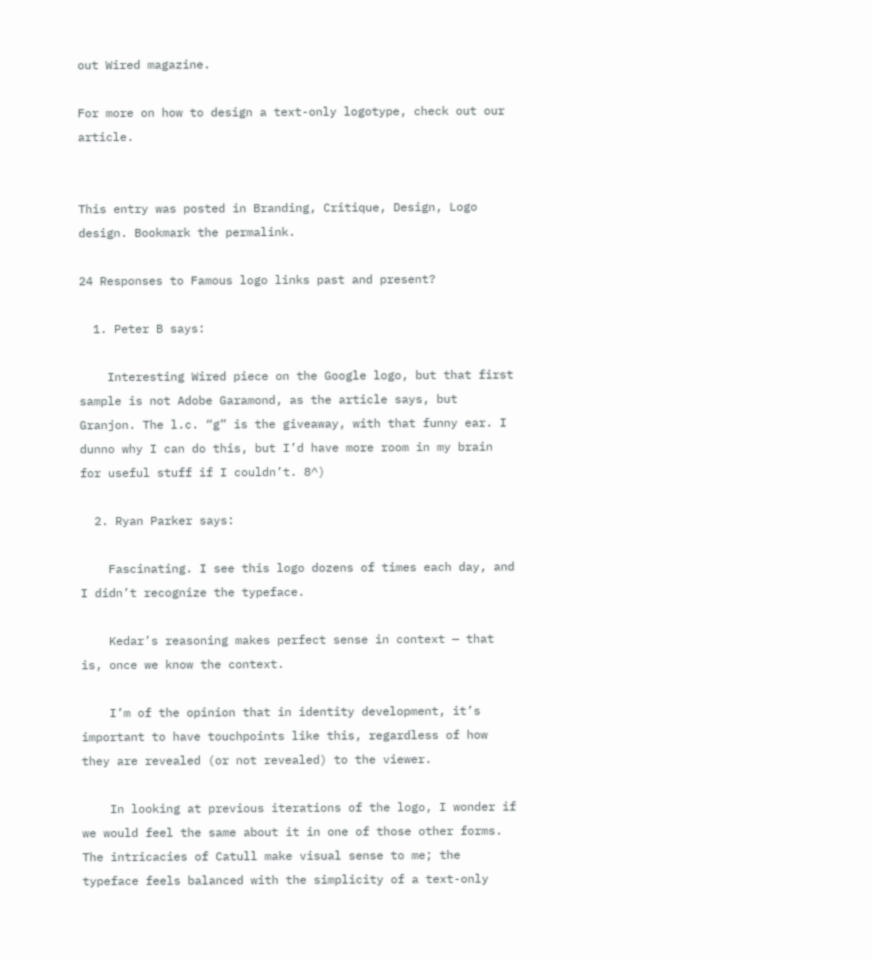out Wired magazine.

For more on how to design a text-only logotype, check out our article.


This entry was posted in Branding, Critique, Design, Logo design. Bookmark the permalink.

24 Responses to Famous logo links past and present?

  1. Peter B says:

    Interesting Wired piece on the Google logo, but that first sample is not Adobe Garamond, as the article says, but Granjon. The l.c. “g” is the giveaway, with that funny ear. I dunno why I can do this, but I’d have more room in my brain for useful stuff if I couldn’t. 8^)

  2. Ryan Parker says:

    Fascinating. I see this logo dozens of times each day, and I didn’t recognize the typeface.

    Kedar’s reasoning makes perfect sense in context — that is, once we know the context.

    I’m of the opinion that in identity development, it’s important to have touchpoints like this, regardless of how they are revealed (or not revealed) to the viewer.

    In looking at previous iterations of the logo, I wonder if we would feel the same about it in one of those other forms. The intricacies of Catull make visual sense to me; the typeface feels balanced with the simplicity of a text-only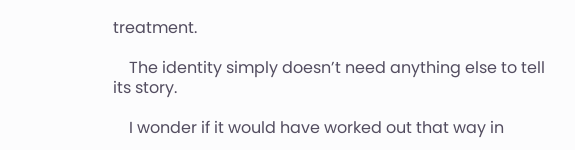treatment.

    The identity simply doesn’t need anything else to tell its story.

    I wonder if it would have worked out that way in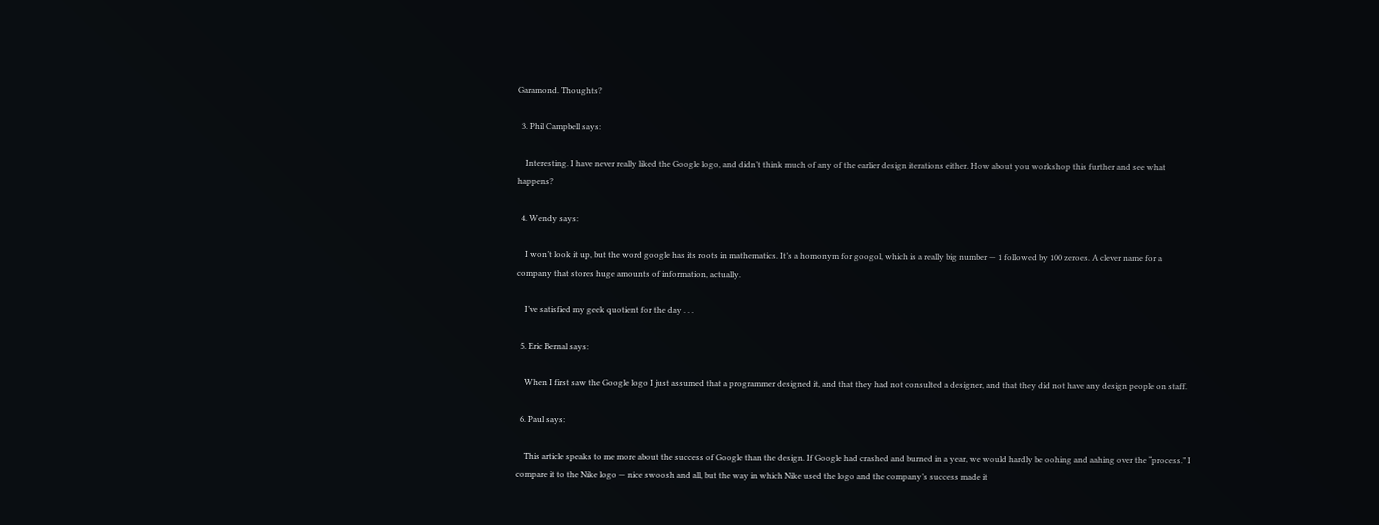Garamond. Thoughts?

  3. Phil Campbell says:

    Interesting. I have never really liked the Google logo, and didn’t think much of any of the earlier design iterations either. How about you workshop this further and see what happens?

  4. Wendy says:

    I won’t look it up, but the word google has its roots in mathematics. It’s a homonym for googol, which is a really big number — 1 followed by 100 zeroes. A clever name for a company that stores huge amounts of information, actually.

    I’ve satisfied my geek quotient for the day . . .

  5. Eric Bernal says:

    When I first saw the Google logo I just assumed that a programmer designed it, and that they had not consulted a designer, and that they did not have any design people on staff.

  6. Paul says:

    This article speaks to me more about the success of Google than the design. If Google had crashed and burned in a year, we would hardly be oohing and aahing over the “process.” I compare it to the Nike logo — nice swoosh and all, but the way in which Nike used the logo and the company’s success made it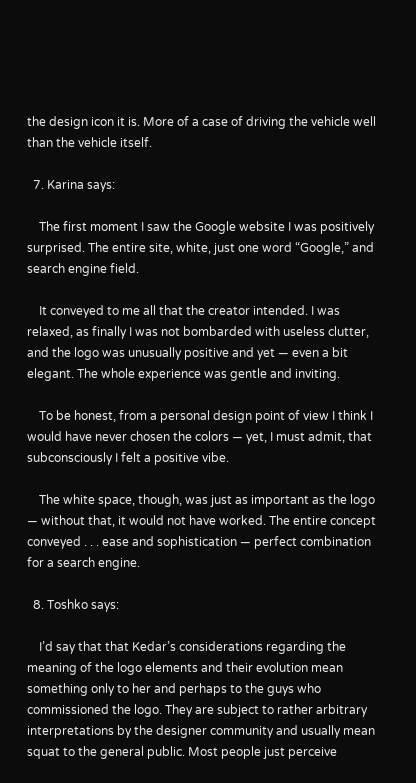the design icon it is. More of a case of driving the vehicle well than the vehicle itself.

  7. Karina says:

    The first moment I saw the Google website I was positively surprised. The entire site, white, just one word “Google,” and search engine field.

    It conveyed to me all that the creator intended. I was relaxed, as finally I was not bombarded with useless clutter, and the logo was unusually positive and yet — even a bit elegant. The whole experience was gentle and inviting.

    To be honest, from a personal design point of view I think I would have never chosen the colors — yet, I must admit, that subconsciously I felt a positive vibe.

    The white space, though, was just as important as the logo — without that, it would not have worked. The entire concept conveyed . . . ease and sophistication — perfect combination for a search engine.

  8. Toshko says:

    I’d say that that Kedar’s considerations regarding the meaning of the logo elements and their evolution mean something only to her and perhaps to the guys who commissioned the logo. They are subject to rather arbitrary interpretations by the designer community and usually mean squat to the general public. Most people just perceive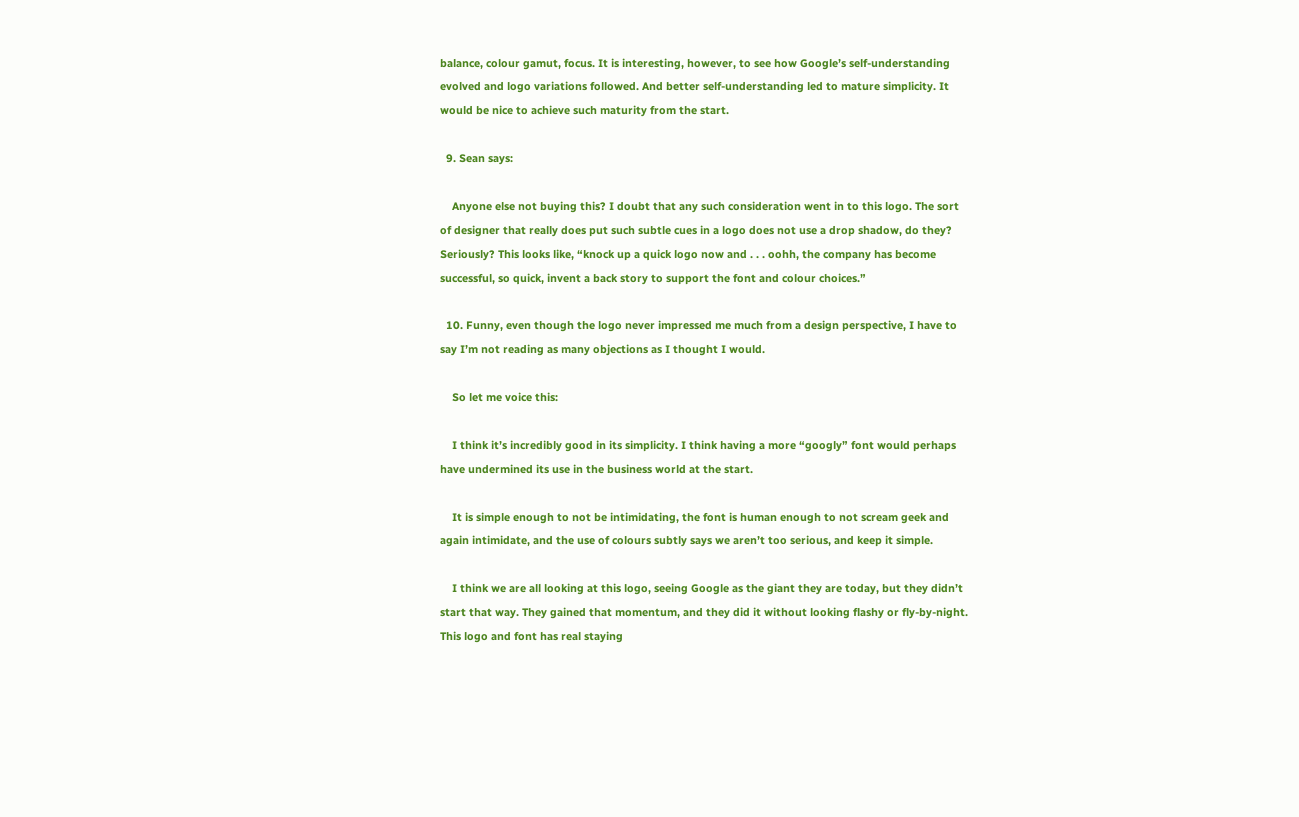balance, colour gamut, focus. It is interesting, however, to see how Google’s self-understanding evolved and logo variations followed. And better self-understanding led to mature simplicity. It would be nice to achieve such maturity from the start.

  9. Sean says:

    Anyone else not buying this? I doubt that any such consideration went in to this logo. The sort of designer that really does put such subtle cues in a logo does not use a drop shadow, do they? Seriously? This looks like, “knock up a quick logo now and . . . oohh, the company has become successful, so quick, invent a back story to support the font and colour choices.”

  10. Funny, even though the logo never impressed me much from a design perspective, I have to say I’m not reading as many objections as I thought I would.

    So let me voice this:

    I think it’s incredibly good in its simplicity. I think having a more “googly” font would perhaps have undermined its use in the business world at the start.

    It is simple enough to not be intimidating, the font is human enough to not scream geek and again intimidate, and the use of colours subtly says we aren’t too serious, and keep it simple.

    I think we are all looking at this logo, seeing Google as the giant they are today, but they didn’t start that way. They gained that momentum, and they did it without looking flashy or fly-by-night. This logo and font has real staying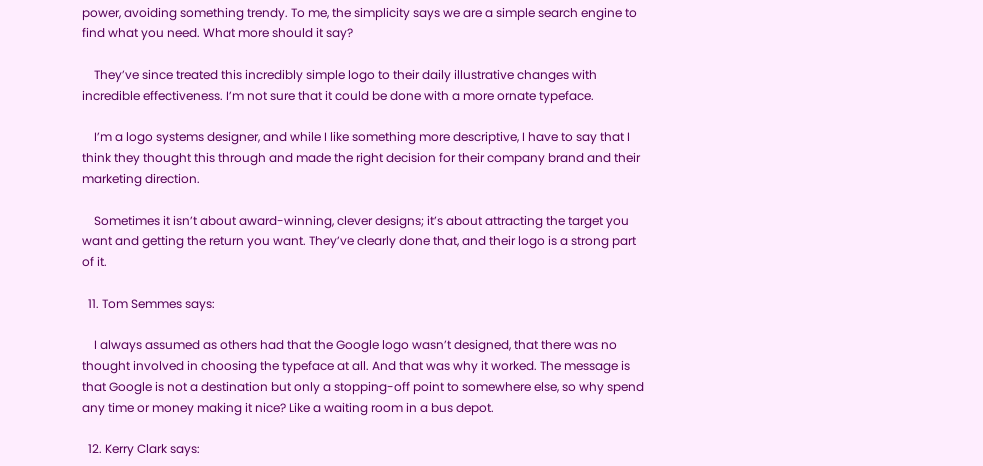power, avoiding something trendy. To me, the simplicity says we are a simple search engine to find what you need. What more should it say?

    They’ve since treated this incredibly simple logo to their daily illustrative changes with incredible effectiveness. I’m not sure that it could be done with a more ornate typeface.

    I’m a logo systems designer, and while I like something more descriptive, I have to say that I think they thought this through and made the right decision for their company brand and their marketing direction.

    Sometimes it isn’t about award-winning, clever designs; it’s about attracting the target you want and getting the return you want. They’ve clearly done that, and their logo is a strong part of it.

  11. Tom Semmes says:

    I always assumed as others had that the Google logo wasn’t designed, that there was no thought involved in choosing the typeface at all. And that was why it worked. The message is that Google is not a destination but only a stopping-off point to somewhere else, so why spend any time or money making it nice? Like a waiting room in a bus depot.

  12. Kerry Clark says: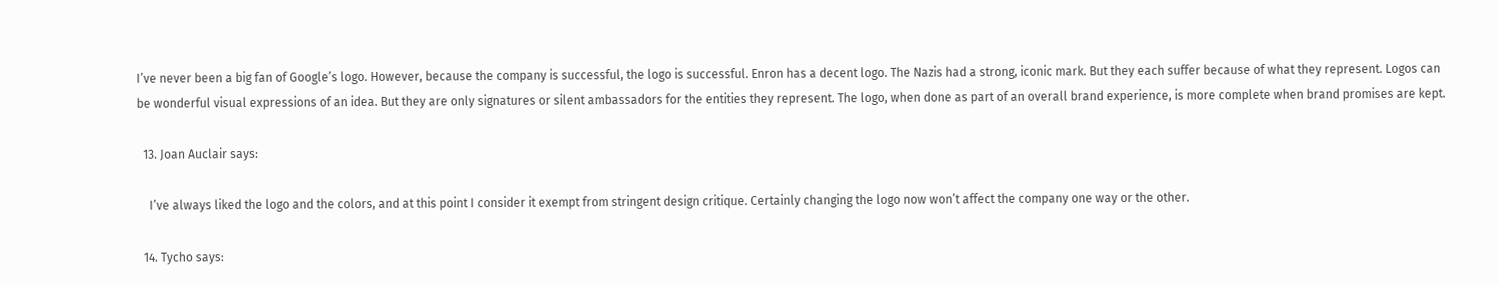I’ve never been a big fan of Google’s logo. However, because the company is successful, the logo is successful. Enron has a decent logo. The Nazis had a strong, iconic mark. But they each suffer because of what they represent. Logos can be wonderful visual expressions of an idea. But they are only signatures or silent ambassadors for the entities they represent. The logo, when done as part of an overall brand experience, is more complete when brand promises are kept.

  13. Joan Auclair says:

    I’ve always liked the logo and the colors, and at this point I consider it exempt from stringent design critique. Certainly changing the logo now won’t affect the company one way or the other.

  14. Tycho says: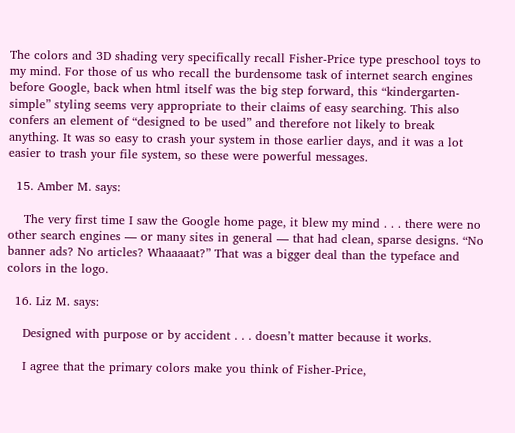The colors and 3D shading very specifically recall Fisher-Price type preschool toys to my mind. For those of us who recall the burdensome task of internet search engines before Google, back when html itself was the big step forward, this “kindergarten-simple” styling seems very appropriate to their claims of easy searching. This also confers an element of “designed to be used” and therefore not likely to break anything. It was so easy to crash your system in those earlier days, and it was a lot easier to trash your file system, so these were powerful messages.

  15. Amber M. says:

    The very first time I saw the Google home page, it blew my mind . . . there were no other search engines — or many sites in general — that had clean, sparse designs. “No banner ads? No articles? Whaaaaat?” That was a bigger deal than the typeface and colors in the logo.

  16. Liz M. says:

    Designed with purpose or by accident . . . doesn’t matter because it works.

    I agree that the primary colors make you think of Fisher-Price,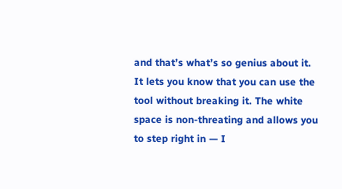and that’s what’s so genius about it. It lets you know that you can use the tool without breaking it. The white space is non-threating and allows you to step right in — I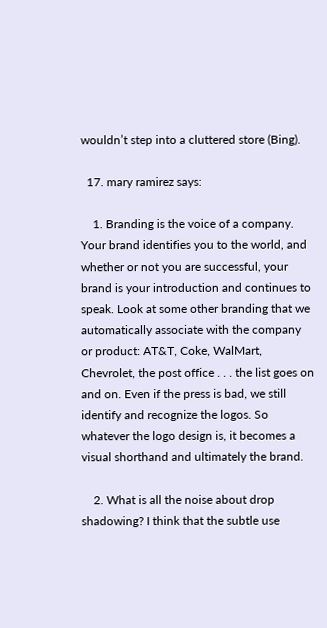wouldn’t step into a cluttered store (Bing).

  17. mary ramirez says:

    1. Branding is the voice of a company. Your brand identifies you to the world, and whether or not you are successful, your brand is your introduction and continues to speak. Look at some other branding that we automatically associate with the company or product: AT&T, Coke, WalMart, Chevrolet, the post office . . . the list goes on and on. Even if the press is bad, we still identify and recognize the logos. So whatever the logo design is, it becomes a visual shorthand and ultimately the brand.

    2. What is all the noise about drop shadowing? I think that the subtle use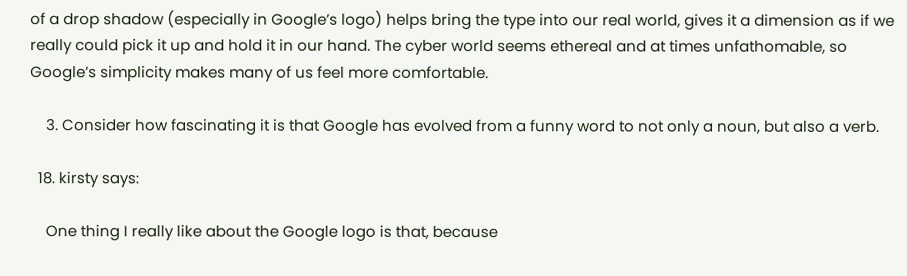of a drop shadow (especially in Google’s logo) helps bring the type into our real world, gives it a dimension as if we really could pick it up and hold it in our hand. The cyber world seems ethereal and at times unfathomable, so Google’s simplicity makes many of us feel more comfortable.

    3. Consider how fascinating it is that Google has evolved from a funny word to not only a noun, but also a verb.

  18. kirsty says:

    One thing I really like about the Google logo is that, because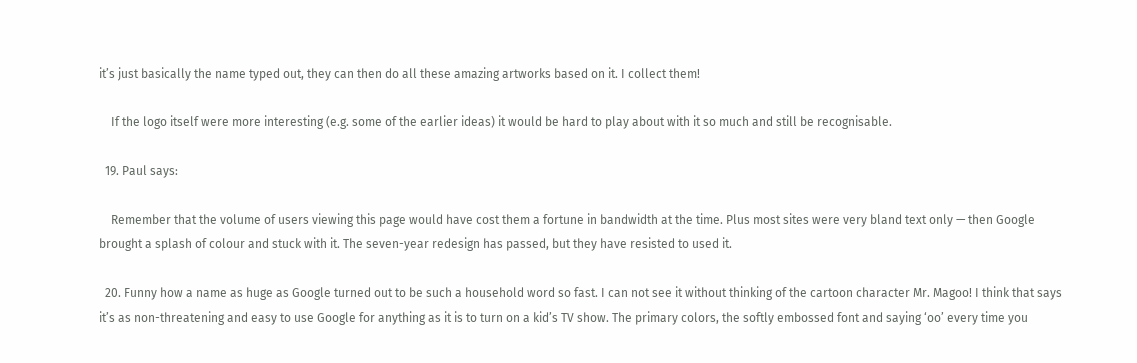it’s just basically the name typed out, they can then do all these amazing artworks based on it. I collect them!

    If the logo itself were more interesting (e.g. some of the earlier ideas) it would be hard to play about with it so much and still be recognisable.

  19. Paul says:

    Remember that the volume of users viewing this page would have cost them a fortune in bandwidth at the time. Plus most sites were very bland text only — then Google brought a splash of colour and stuck with it. The seven-year redesign has passed, but they have resisted to used it.

  20. Funny how a name as huge as Google turned out to be such a household word so fast. I can not see it without thinking of the cartoon character Mr. Magoo! I think that says it’s as non-threatening and easy to use Google for anything as it is to turn on a kid’s TV show. The primary colors, the softly embossed font and saying ‘oo’ every time you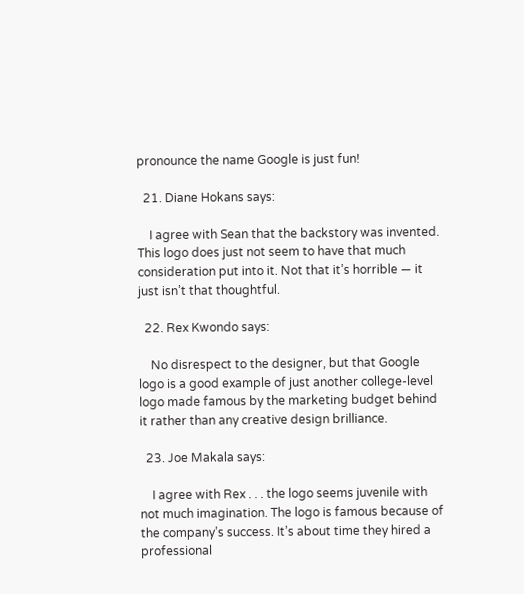pronounce the name Google is just fun!

  21. Diane Hokans says:

    I agree with Sean that the backstory was invented. This logo does just not seem to have that much consideration put into it. Not that it’s horrible — it just isn’t that thoughtful.

  22. Rex Kwondo says:

    No disrespect to the designer, but that Google logo is a good example of just another college-level logo made famous by the marketing budget behind it rather than any creative design brilliance.

  23. Joe Makala says:

    I agree with Rex . . . the logo seems juvenile with not much imagination. The logo is famous because of the company’s success. It’s about time they hired a professional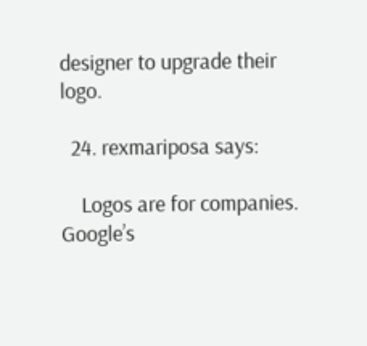designer to upgrade their logo.

  24. rexmariposa says:

    Logos are for companies. Google’s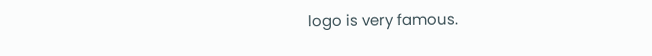logo is very famous.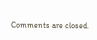Comments are closed.